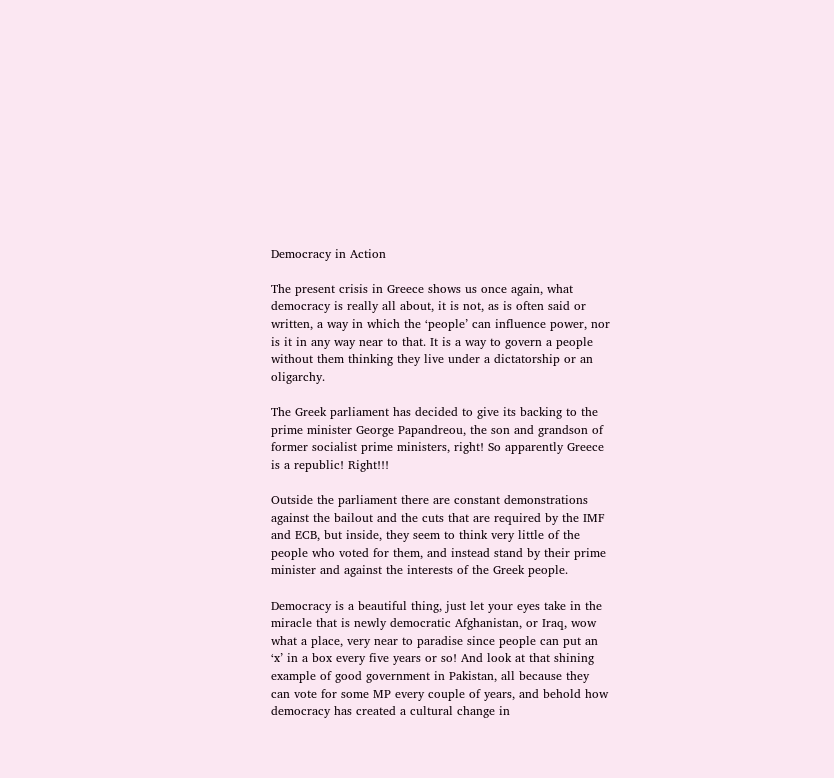Democracy in Action

The present crisis in Greece shows us once again, what democracy is really all about, it is not, as is often said or written, a way in which the ‘people’ can influence power, nor is it in any way near to that. It is a way to govern a people without them thinking they live under a dictatorship or an oligarchy.

The Greek parliament has decided to give its backing to the prime minister George Papandreou, the son and grandson of former socialist prime ministers, right! So apparently Greece is a republic! Right!!!

Outside the parliament there are constant demonstrations against the bailout and the cuts that are required by the IMF and ECB, but inside, they seem to think very little of the people who voted for them, and instead stand by their prime minister and against the interests of the Greek people.

Democracy is a beautiful thing, just let your eyes take in the miracle that is newly democratic Afghanistan, or Iraq, wow what a place, very near to paradise since people can put an ‘x’ in a box every five years or so! And look at that shining example of good government in Pakistan, all because they can vote for some MP every couple of years, and behold how democracy has created a cultural change in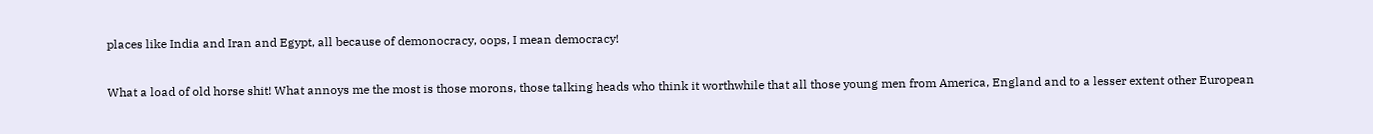places like India and Iran and Egypt, all because of demonocracy, oops, I mean democracy!

What a load of old horse shit! What annoys me the most is those morons, those talking heads who think it worthwhile that all those young men from America, England and to a lesser extent other European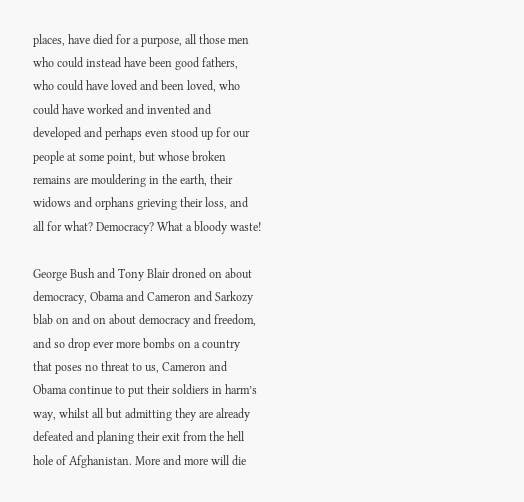places, have died for a purpose, all those men who could instead have been good fathers, who could have loved and been loved, who could have worked and invented and developed and perhaps even stood up for our people at some point, but whose broken remains are mouldering in the earth, their widows and orphans grieving their loss, and all for what? Democracy? What a bloody waste!

George Bush and Tony Blair droned on about democracy, Obama and Cameron and Sarkozy blab on and on about democracy and freedom, and so drop ever more bombs on a country that poses no threat to us, Cameron and Obama continue to put their soldiers in harm’s way, whilst all but admitting they are already defeated and planing their exit from the hell hole of Afghanistan. More and more will die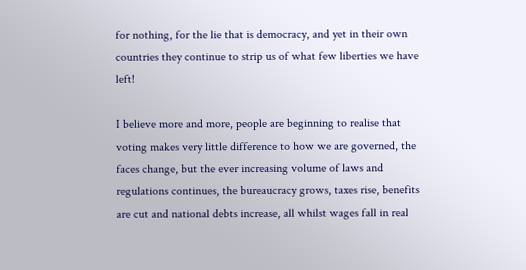for nothing, for the lie that is democracy, and yet in their own countries they continue to strip us of what few liberties we have left!

I believe more and more, people are beginning to realise that voting makes very little difference to how we are governed, the faces change, but the ever increasing volume of laws and regulations continues, the bureaucracy grows, taxes rise, benefits are cut and national debts increase, all whilst wages fall in real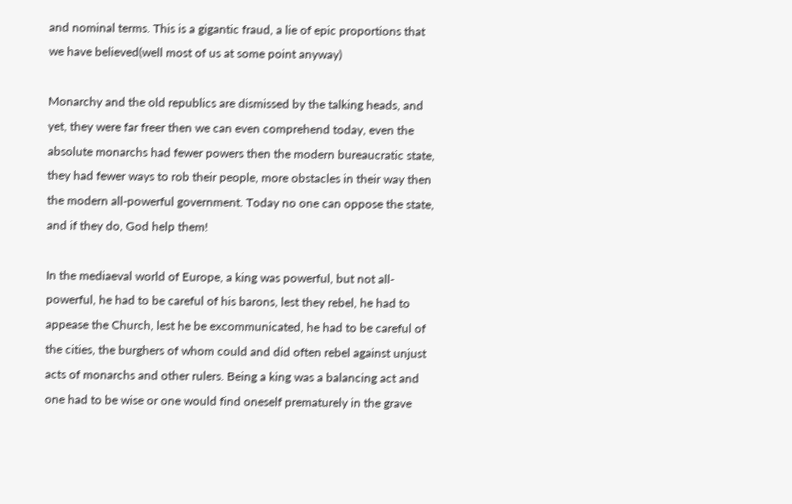and nominal terms. This is a gigantic fraud, a lie of epic proportions that we have believed(well most of us at some point anyway)

Monarchy and the old republics are dismissed by the talking heads, and yet, they were far freer then we can even comprehend today, even the absolute monarchs had fewer powers then the modern bureaucratic state, they had fewer ways to rob their people, more obstacles in their way then the modern all-powerful government. Today no one can oppose the state, and if they do, God help them!

In the mediaeval world of Europe, a king was powerful, but not all-powerful, he had to be careful of his barons, lest they rebel, he had to appease the Church, lest he be excommunicated, he had to be careful of the cities, the burghers of whom could and did often rebel against unjust acts of monarchs and other rulers. Being a king was a balancing act and one had to be wise or one would find oneself prematurely in the grave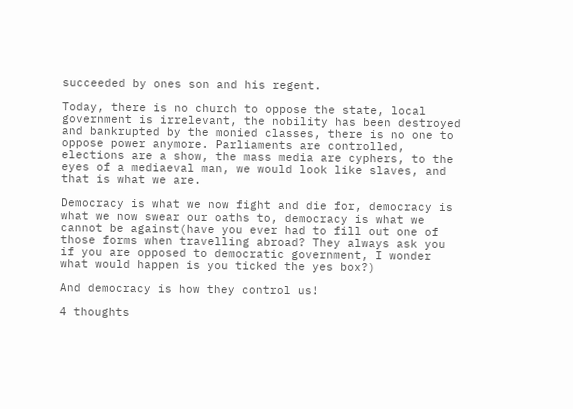succeeded by ones son and his regent.

Today, there is no church to oppose the state, local government is irrelevant, the nobility has been destroyed and bankrupted by the monied classes, there is no one to oppose power anymore. Parliaments are controlled, elections are a show, the mass media are cyphers, to the eyes of a mediaeval man, we would look like slaves, and that is what we are.

Democracy is what we now fight and die for, democracy is what we now swear our oaths to, democracy is what we cannot be against(have you ever had to fill out one of those forms when travelling abroad? They always ask you if you are opposed to democratic government, I wonder what would happen is you ticked the yes box?)

And democracy is how they control us!

4 thoughts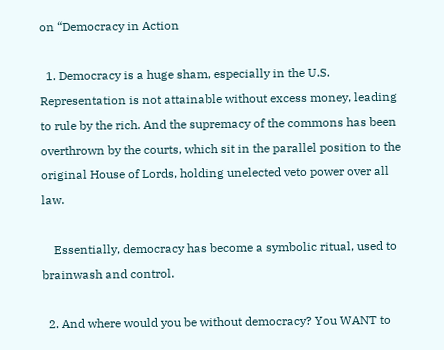on “Democracy in Action

  1. Democracy is a huge sham, especially in the U.S. Representation is not attainable without excess money, leading to rule by the rich. And the supremacy of the commons has been overthrown by the courts, which sit in the parallel position to the original House of Lords, holding unelected veto power over all law.

    Essentially, democracy has become a symbolic ritual, used to brainwash and control.

  2. And where would you be without democracy? You WANT to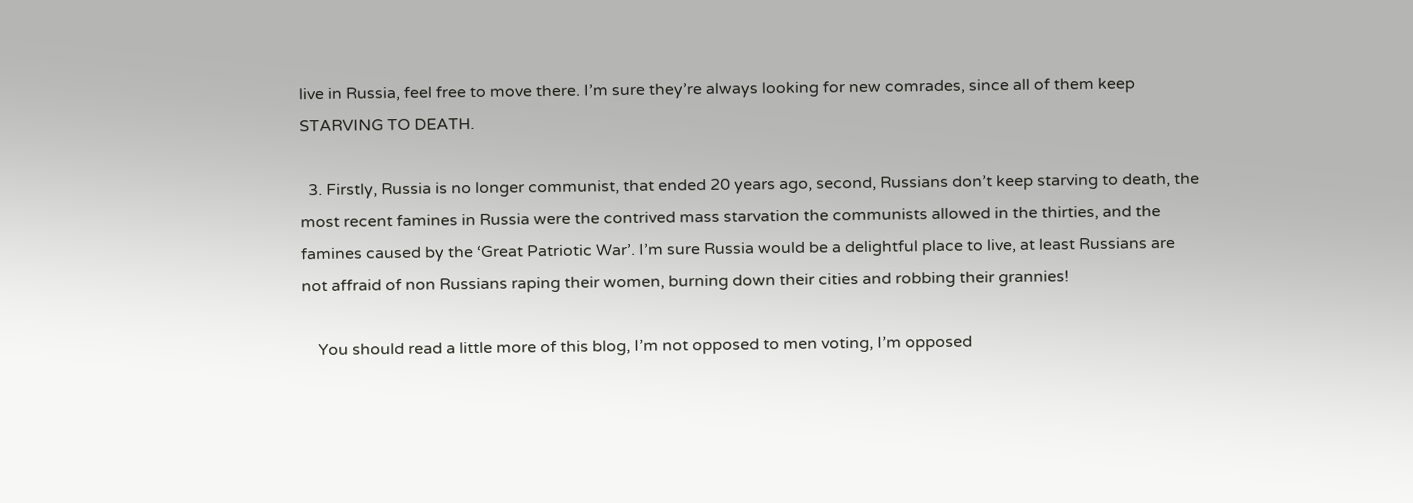live in Russia, feel free to move there. I’m sure they’re always looking for new comrades, since all of them keep STARVING TO DEATH.

  3. Firstly, Russia is no longer communist, that ended 20 years ago, second, Russians don’t keep starving to death, the most recent famines in Russia were the contrived mass starvation the communists allowed in the thirties, and the famines caused by the ‘Great Patriotic War’. I’m sure Russia would be a delightful place to live, at least Russians are not affraid of non Russians raping their women, burning down their cities and robbing their grannies!

    You should read a little more of this blog, I’m not opposed to men voting, I’m opposed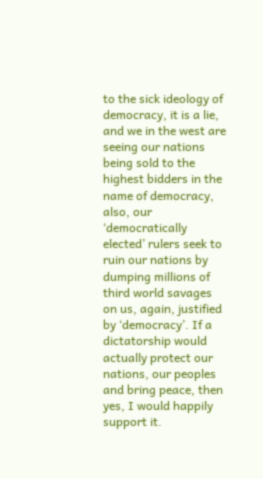to the sick ideology of democracy, it is a lie, and we in the west are seeing our nations being sold to the highest bidders in the name of democracy, also, our ‘democratically elected’ rulers seek to ruin our nations by dumping millions of third world savages on us, again, justified by ‘democracy’. If a dictatorship would actually protect our nations, our peoples and bring peace, then yes, I would happily support it.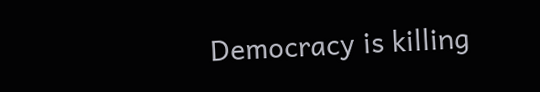Democracy is killing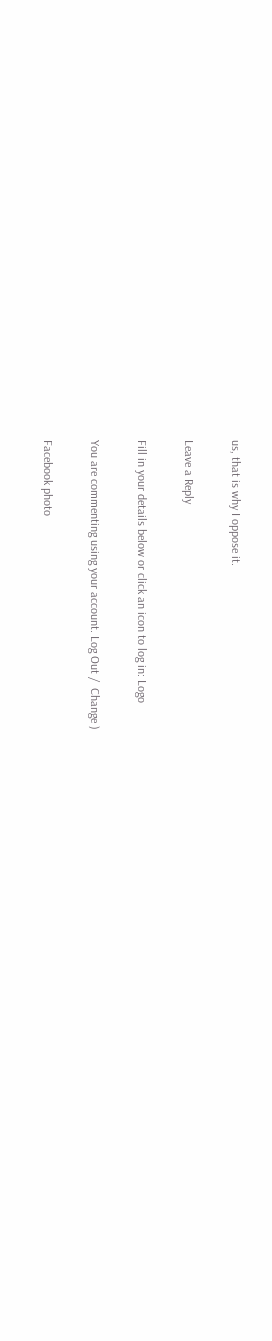us, that is why I oppose it.

Leave a Reply

Fill in your details below or click an icon to log in: Logo

You are commenting using your account. Log Out /  Change )

Facebook photo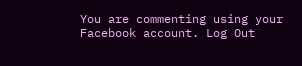You are commenting using your Facebook account. Log Out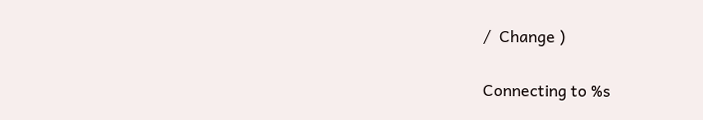/  Change )

Connecting to %s